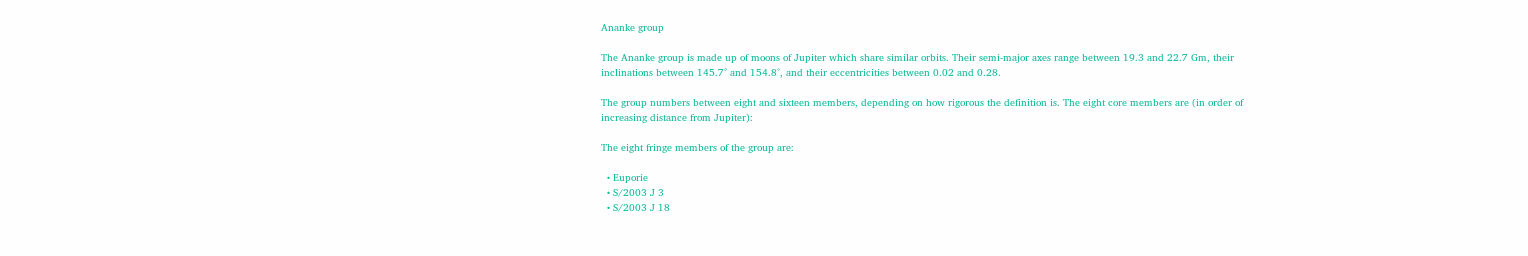Ananke group

The Ananke group is made up of moons of Jupiter which share similar orbits. Their semi-major axes range between 19.3 and 22.7 Gm, their inclinations between 145.7° and 154.8°, and their eccentricities between 0.02 and 0.28.

The group numbers between eight and sixteen members, depending on how rigorous the definition is. The eight core members are (in order of increasing distance from Jupiter):

The eight fringe members of the group are:

  • Euporie
  • S/2003 J 3
  • S/2003 J 18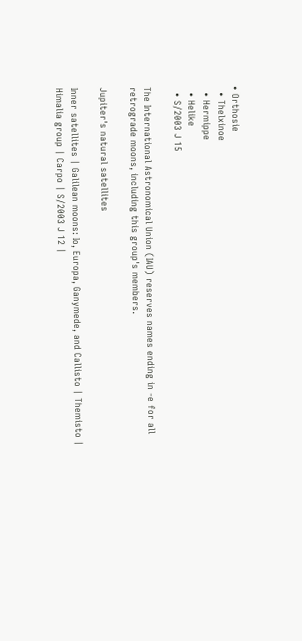• Orthosie
  • Thelxinoe
  • Hermippe
  • Helike
  • S/2003 J 15

The International Astronomical Union (IAU) reserves names ending in -e for all retrograde moons, including this group's members.

Jupiter's natural satellites

Inner satellites | Galilean moons: Io, Europa, Ganymede, and Callisto | Themisto | Himalia group | Carpo | S/2003 J 12 |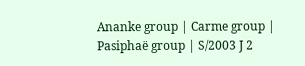Ananke group | Carme group | Pasiphaë group | S/2003 J 2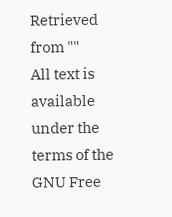Retrieved from ""
All text is available under the terms of the GNU Free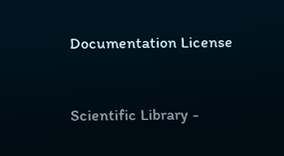Documentation License


Scientific Library -